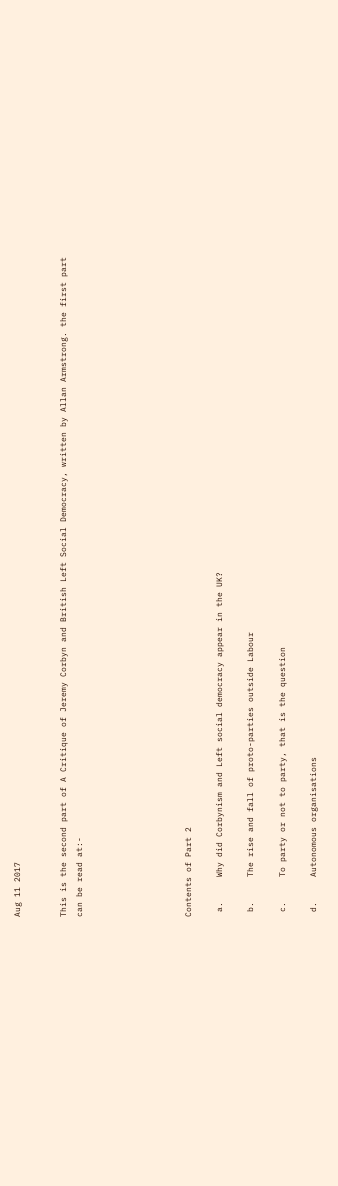Aug 11 2017


This is the second part of A Critique of Jeremy Corbyn and British Left Social Democracy, written by Allan Armstrong. the first part can be read at:-






Contents of Part 2

 a.     Why did Corbynism and Left social democracy appear in the UK?

 b.     The rise and fall of proto-parties outside Labour

 c.     To party or not to party, that is the question

 d.     Autonomous organisations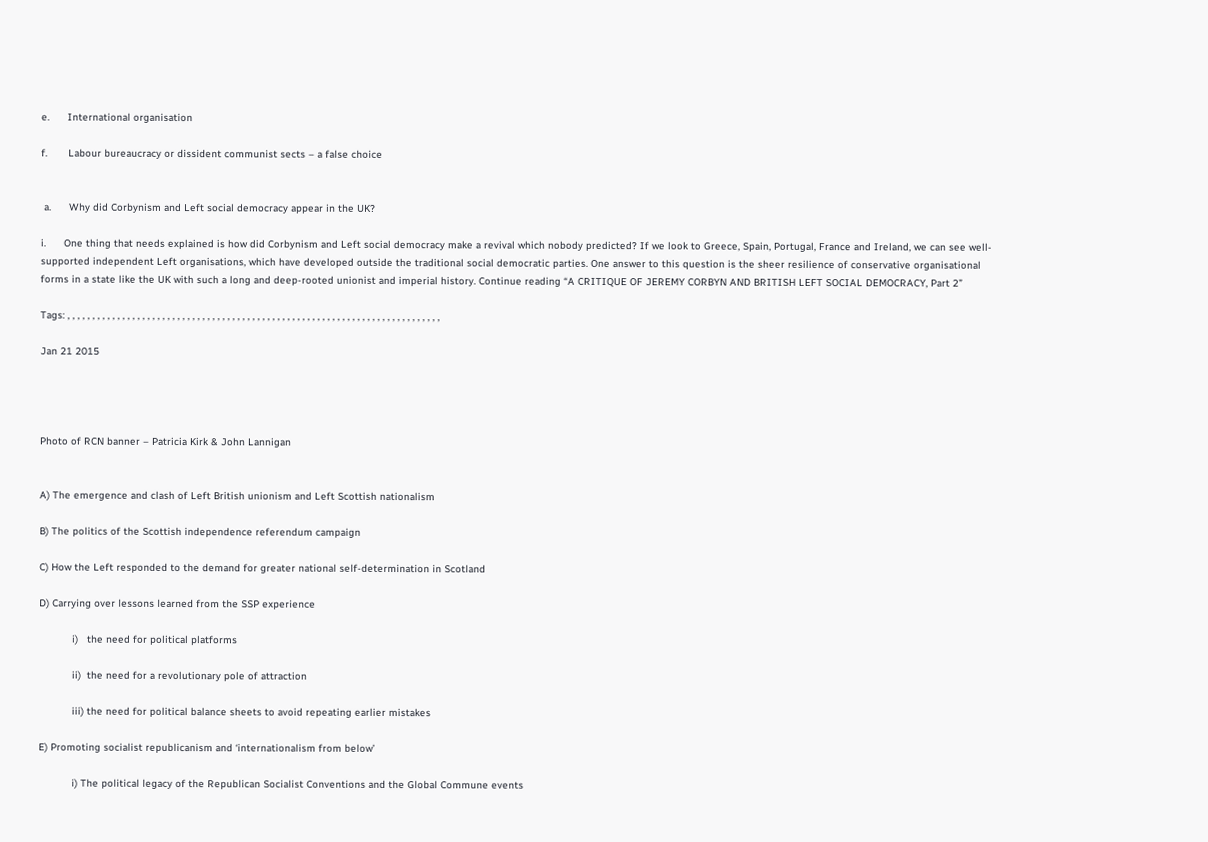e.      International organisation

f.       Labour bureaucracy or dissident communist sects – a false choice


 a.      Why did Corbynism and Left social democracy appear in the UK?

i.      One thing that needs explained is how did Corbynism and Left social democracy make a revival which nobody predicted? If we look to Greece, Spain, Portugal, France and Ireland, we can see well-supported independent Left organisations, which have developed outside the traditional social democratic parties. One answer to this question is the sheer resilience of conservative organisational forms in a state like the UK with such a long and deep-rooted unionist and imperial history. Continue reading “A CRITIQUE OF JEREMY CORBYN AND BRITISH LEFT SOCIAL DEMOCRACY, Part 2”

Tags: , , , , , , , , , , , , , , , , , , , , , , , , , , , , , , , , , , , , , , , , , , , , , , , , , , , , , , , , , , , , , , , , , , , , , , , , , , ,

Jan 21 2015




Photo of RCN banner – Patricia Kirk & John Lannigan


A) The emergence and clash of Left British unionism and Left Scottish nationalism

B) The politics of the Scottish independence referendum campaign

C) How the Left responded to the demand for greater national self-determination in Scotland

D) Carrying over lessons learned from the SSP experience

           i)   the need for political platforms

           ii)  the need for a revolutionary pole of attraction

           iii) the need for political balance sheets to avoid repeating earlier mistakes

E) Promoting socialist republicanism and ‘internationalism from below’

           i) The political legacy of the Republican Socialist Conventions and the Global Commune events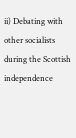ii) Debating with other socialists during the Scottish independence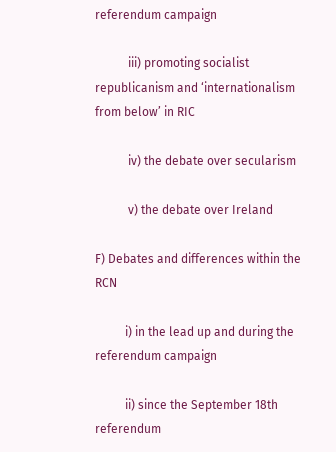referendum campaign

           iii) promoting socialist republicanism and ‘internationalism from below’ in RIC

           iv) the debate over secularism

           v) the debate over Ireland

F) Debates and differences within the RCN

          i) in the lead up and during the referendum campaign

          ii) since the September 18th referendum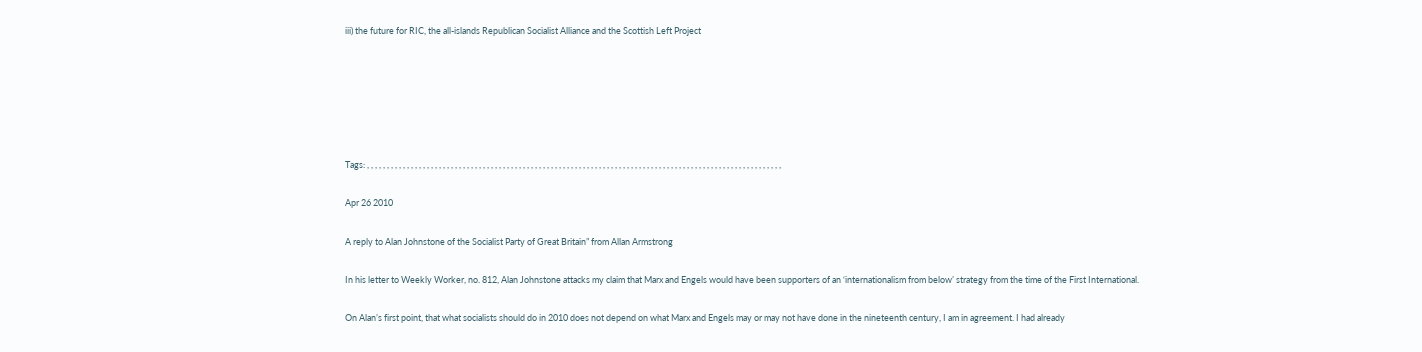iii) the future for RIC, the all-islands Republican Socialist Alliance and the Scottish Left Project






Tags: , , , , , , , , , , , , , , , , , , , , , , , , , , , , , , , , , , , , , , , , , , , , , , , , , , , , , , , , , , , , , , , , , , , , , , , , , , , , , , , , , , , , , , , , , , , , , , , , , , , , , , , ,

Apr 26 2010

A reply to Alan Johnstone of the Socialist Party of Great Britain” from Allan Armstrong

In his letter to Weekly Worker, no. 812, Alan Johnstone attacks my claim that Marx and Engels would have been supporters of an ‘internationalism from below’ strategy from the time of the First International.

On Alan’s first point, that what socialists should do in 2010 does not depend on what Marx and Engels may or may not have done in the nineteenth century, I am in agreement. I had already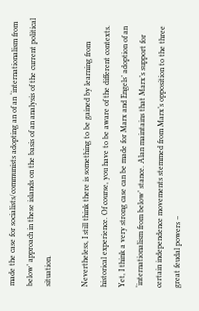made the case for socialists/communists adopting an of an ‘internationalism from below’ approach in these islands on the basis of an analysis of the current political situation.

Nevertheless, I still think there is something to be gained by learning from historical experience. Of course, you have to be aware of the different contexts. Yet, I think a very strong case can be made for Marx and Engels’ adoption of an ‘internationalism from below’ stance. Alan maintains that Marx’s support for certain independence movements stemmed from Marx’s opposition to the three great feudal powers –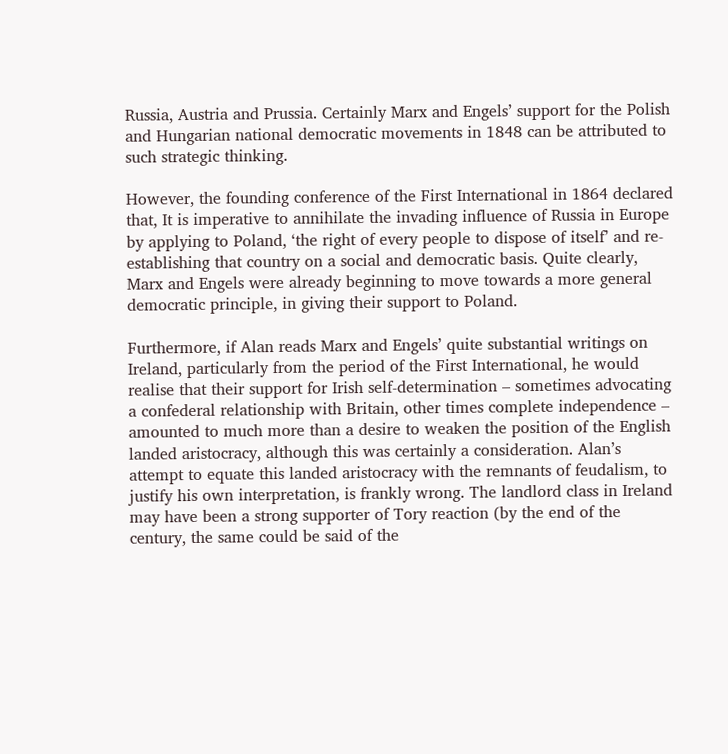Russia, Austria and Prussia. Certainly Marx and Engels’ support for the Polish and Hungarian national democratic movements in 1848 can be attributed to such strategic thinking.

However, the founding conference of the First International in 1864 declared that, It is imperative to annihilate the invading influence of Russia in Europe by applying to Poland, ‘the right of every people to dispose of itself’ and re-establishing that country on a social and democratic basis. Quite clearly, Marx and Engels were already beginning to move towards a more general democratic principle, in giving their support to Poland.

Furthermore, if Alan reads Marx and Engels’ quite substantial writings on Ireland, particularly from the period of the First International, he would realise that their support for Irish self-determination – sometimes advocating a confederal relationship with Britain, other times complete independence – amounted to much more than a desire to weaken the position of the English landed aristocracy, although this was certainly a consideration. Alan’s attempt to equate this landed aristocracy with the remnants of feudalism, to justify his own interpretation, is frankly wrong. The landlord class in Ireland may have been a strong supporter of Tory reaction (by the end of the century, the same could be said of the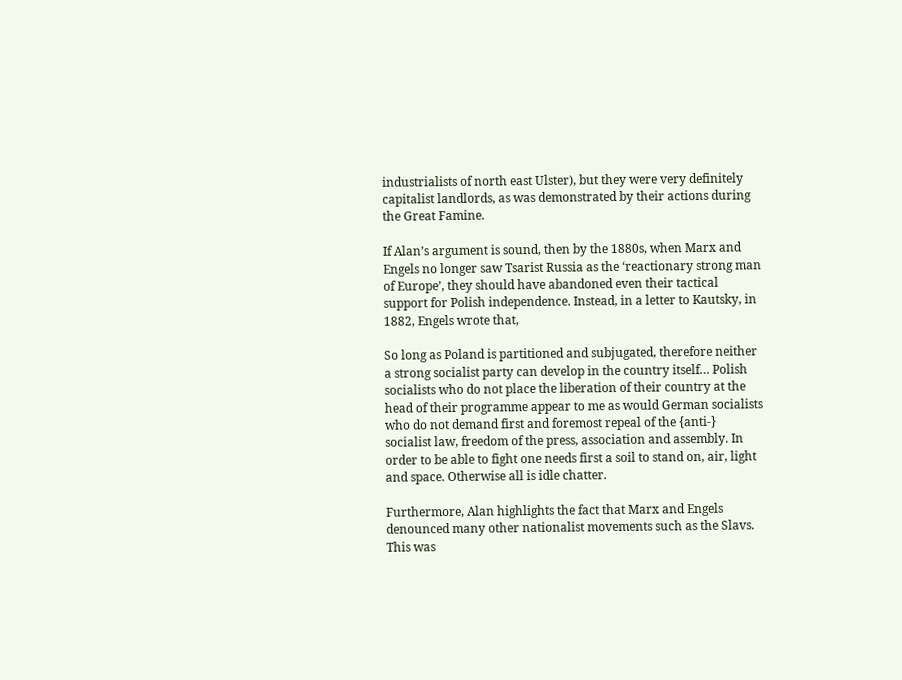industrialists of north east Ulster), but they were very definitely capitalist landlords, as was demonstrated by their actions during the Great Famine.

If Alan’s argument is sound, then by the 1880s, when Marx and Engels no longer saw Tsarist Russia as the ‘reactionary strong man of Europe’, they should have abandoned even their tactical support for Polish independence. Instead, in a letter to Kautsky, in 1882, Engels wrote that,

So long as Poland is partitioned and subjugated, therefore neither a strong socialist party can develop in the country itself… Polish socialists who do not place the liberation of their country at the head of their programme appear to me as would German socialists who do not demand first and foremost repeal of the {anti-} socialist law, freedom of the press, association and assembly. In order to be able to fight one needs first a soil to stand on, air, light and space. Otherwise all is idle chatter.

Furthermore, Alan highlights the fact that Marx and Engels denounced many other nationalist movements such as the Slavs. This was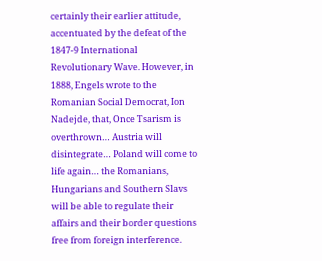certainly their earlier attitude, accentuated by the defeat of the 1847-9 International Revolutionary Wave. However, in 1888, Engels wrote to the Romanian Social Democrat, Ion Nadejde, that, Once Tsarism is overthrown… Austria will disintegrate… Poland will come to life again… the Romanians, Hungarians and Southern Slavs will be able to regulate their affairs and their border questions free from foreign interference.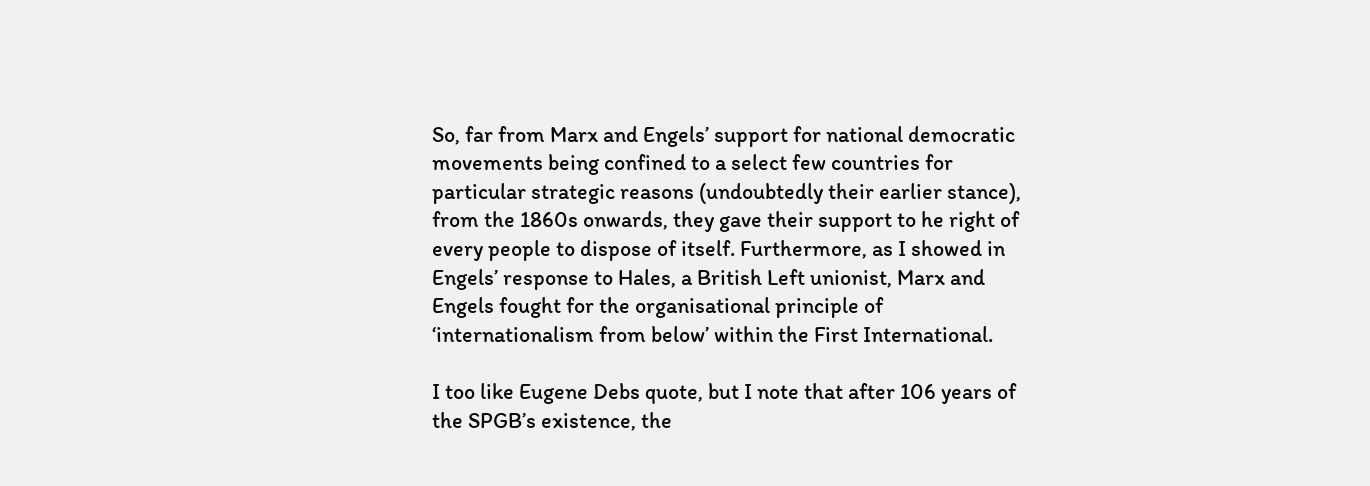So, far from Marx and Engels’ support for national democratic movements being confined to a select few countries for particular strategic reasons (undoubtedly their earlier stance), from the 1860s onwards, they gave their support to he right of every people to dispose of itself. Furthermore, as I showed in Engels’ response to Hales, a British Left unionist, Marx and Engels fought for the organisational principle of ‘internationalism from below’ within the First International.

I too like Eugene Debs quote, but I note that after 106 years of the SPGB’s existence, the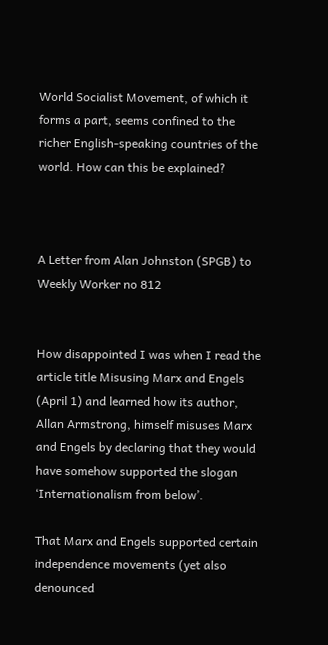World Socialist Movement, of which it forms a part, seems confined to the richer English-speaking countries of the world. How can this be explained?



A Letter from Alan Johnston (SPGB) to Weekly Worker no 812


How disappointed I was when I read the article title Misusing Marx and Engels (April 1) and learned how its author, Allan Armstrong, himself misuses Marx and Engels by declaring that they would have somehow supported the slogan ‘Internationalism from below’.

That Marx and Engels supported certain independence movements (yet also denounced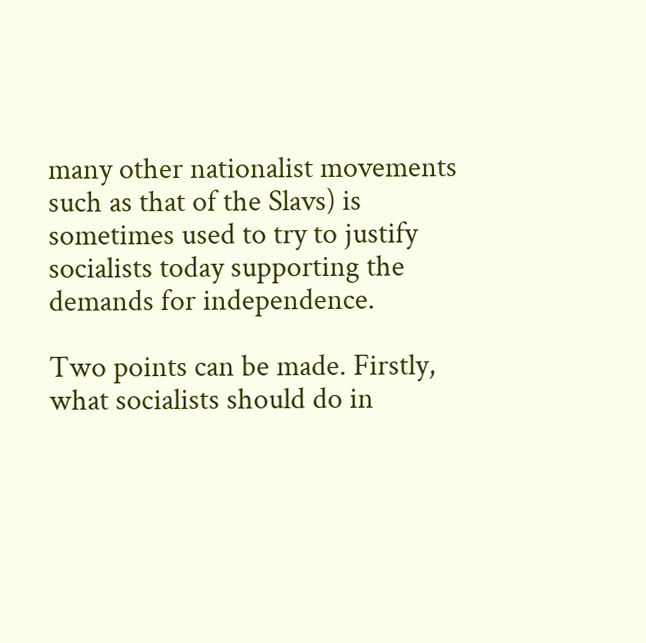many other nationalist movements such as that of the Slavs) is sometimes used to try to justify socialists today supporting the demands for independence.

Two points can be made. Firstly, what socialists should do in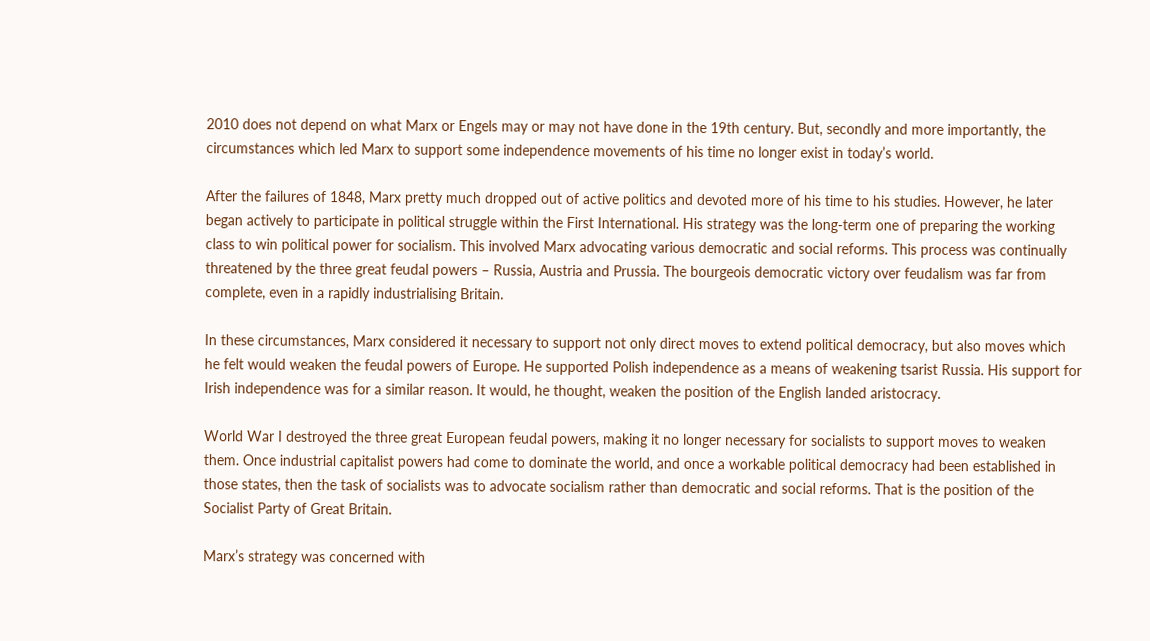2010 does not depend on what Marx or Engels may or may not have done in the 19th century. But, secondly and more importantly, the circumstances which led Marx to support some independence movements of his time no longer exist in today’s world.

After the failures of 1848, Marx pretty much dropped out of active politics and devoted more of his time to his studies. However, he later began actively to participate in political struggle within the First International. His strategy was the long-term one of preparing the working class to win political power for socialism. This involved Marx advocating various democratic and social reforms. This process was continually threatened by the three great feudal powers – Russia, Austria and Prussia. The bourgeois democratic victory over feudalism was far from complete, even in a rapidly industrialising Britain.

In these circumstances, Marx considered it necessary to support not only direct moves to extend political democracy, but also moves which he felt would weaken the feudal powers of Europe. He supported Polish independence as a means of weakening tsarist Russia. His support for Irish independence was for a similar reason. It would, he thought, weaken the position of the English landed aristocracy.

World War I destroyed the three great European feudal powers, making it no longer necessary for socialists to support moves to weaken them. Once industrial capitalist powers had come to dominate the world, and once a workable political democracy had been established in those states, then the task of socialists was to advocate socialism rather than democratic and social reforms. That is the position of the Socialist Party of Great Britain.

Marx’s strategy was concerned with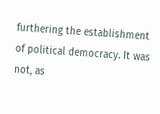furthering the establishment of political democracy. It was not, as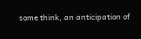some think, an anticipation of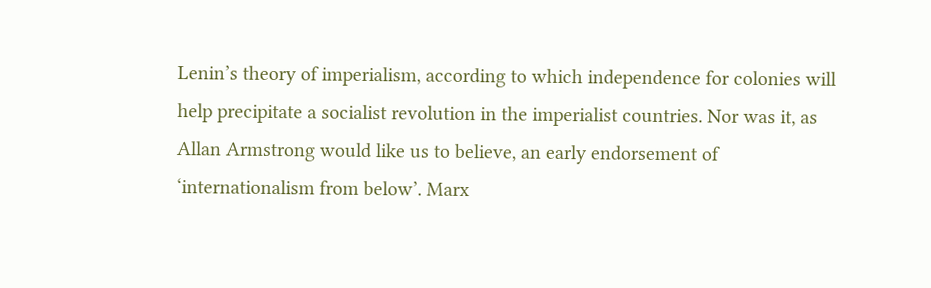Lenin’s theory of imperialism, according to which independence for colonies will help precipitate a socialist revolution in the imperialist countries. Nor was it, as Allan Armstrong would like us to believe, an early endorsement of ‘internationalism from below’. Marx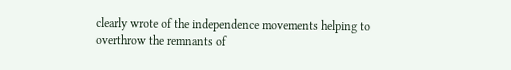clearly wrote of the independence movements helping to overthrow the remnants of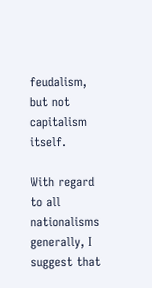feudalism, but not capitalism itself.

With regard to all nationalisms generally, I suggest that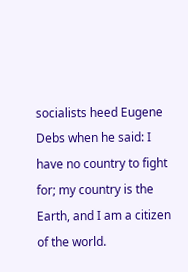socialists heed Eugene Debs when he said: I have no country to fight for; my country is the Earth, and I am a citizen of the world.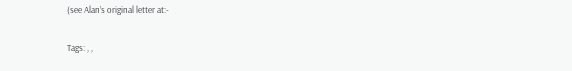(see Alan’s original letter at:-

Tags: , ,